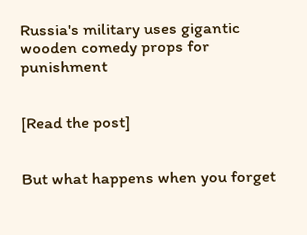Russia's military uses gigantic wooden comedy props for punishment


[Read the post]


But what happens when you forget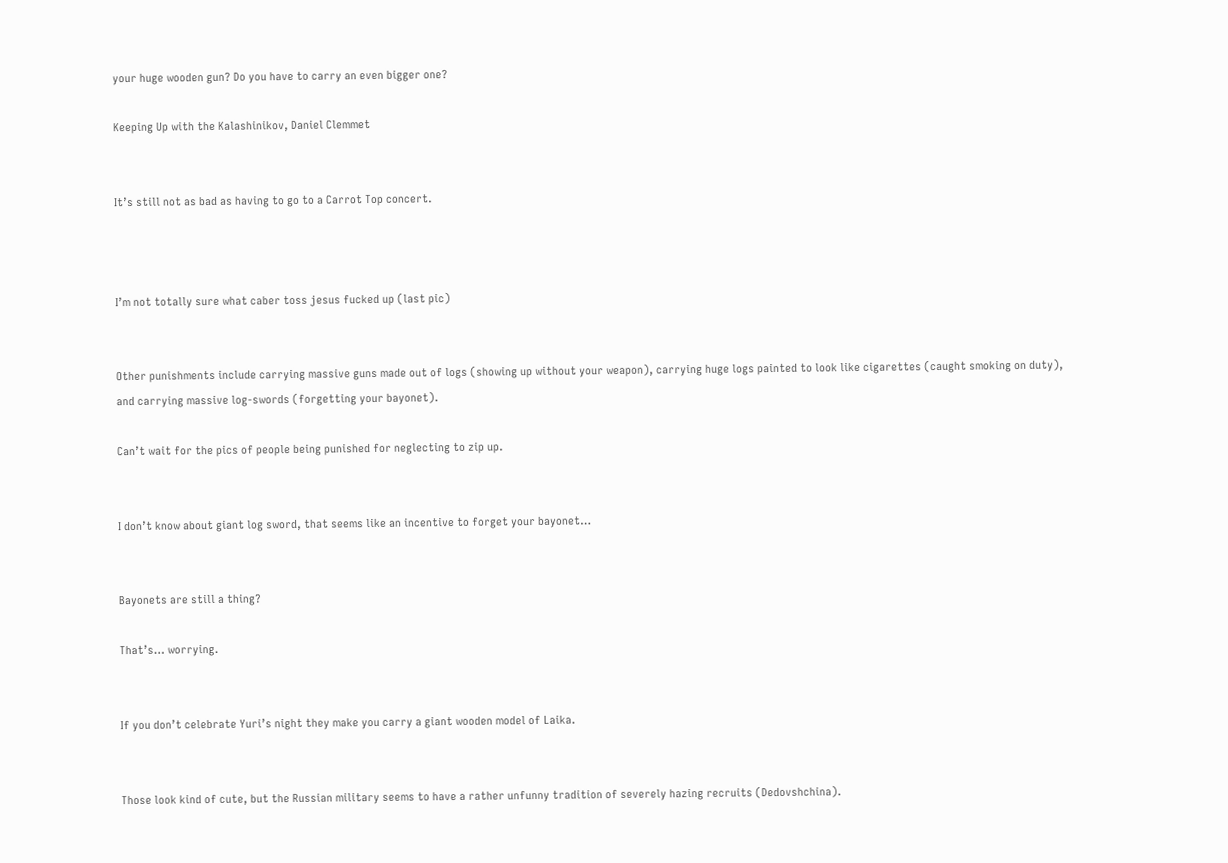your huge wooden gun? Do you have to carry an even bigger one?

Keeping Up with the Kalashinikov, Daniel Clemmet


It’s still not as bad as having to go to a Carrot Top concert.



I’m not totally sure what caber toss jesus fucked up (last pic)


Other punishments include carrying massive guns made out of logs (showing up without your weapon), carrying huge logs painted to look like cigarettes (caught smoking on duty), and carrying massive log-swords (forgetting your bayonet).

Can’t wait for the pics of people being punished for neglecting to zip up.


I don’t know about giant log sword, that seems like an incentive to forget your bayonet…


Bayonets are still a thing?

That’s… worrying.


If you don’t celebrate Yuri’s night they make you carry a giant wooden model of Laika.


Those look kind of cute, but the Russian military seems to have a rather unfunny tradition of severely hazing recruits (Dedovshchina).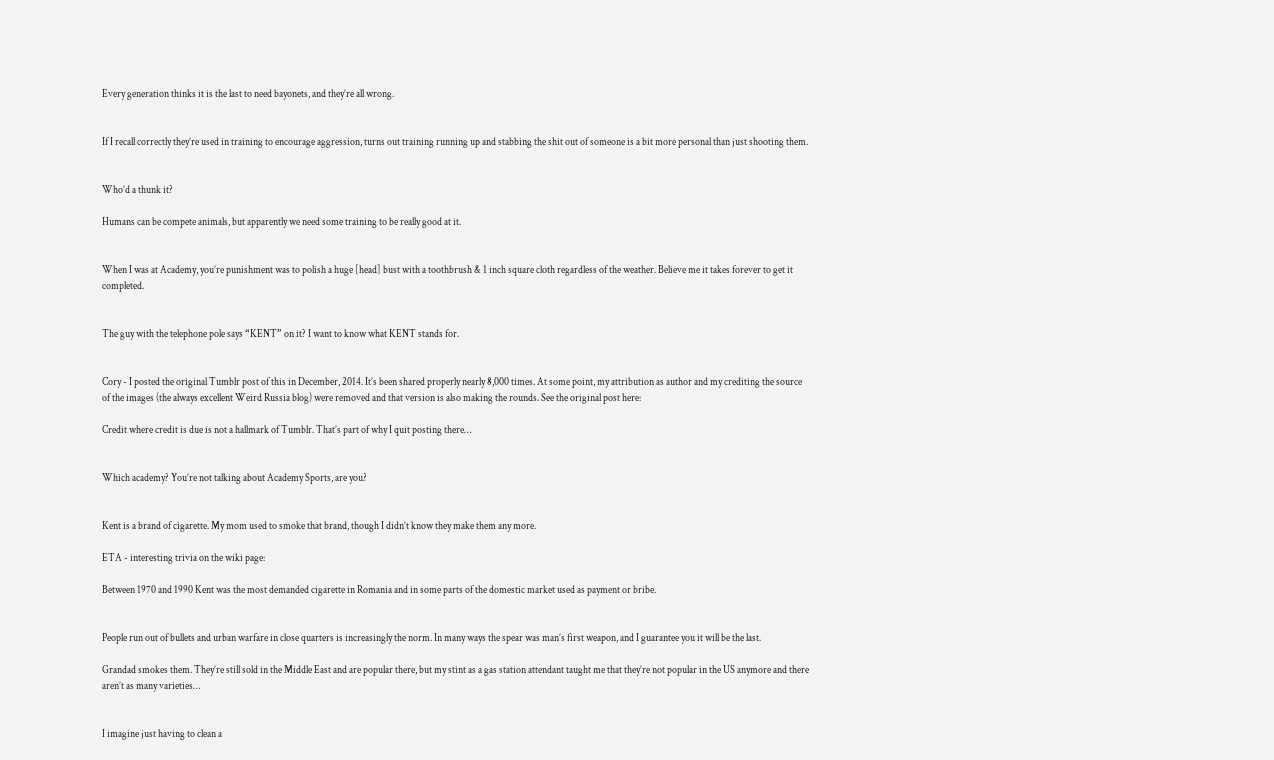Every generation thinks it is the last to need bayonets, and they’re all wrong.


If I recall correctly they’re used in training to encourage aggression, turns out training running up and stabbing the shit out of someone is a bit more personal than just shooting them.


Who’d a thunk it?

Humans can be compete animals, but apparently we need some training to be really good at it.


When I was at Academy, you’re punishment was to polish a huge [head] bust with a toothbrush & 1 inch square cloth regardless of the weather. Believe me it takes forever to get it completed.


The guy with the telephone pole says “KENT” on it? I want to know what KENT stands for.


Cory - I posted the original Tumblr post of this in December, 2014. It’s been shared properly nearly 8,000 times. At some point, my attribution as author and my crediting the source of the images (the always excellent Weird Russia blog) were removed and that version is also making the rounds. See the original post here:

Credit where credit is due is not a hallmark of Tumblr. That’s part of why I quit posting there…


Which academy? You’re not talking about Academy Sports, are you?


Kent is a brand of cigarette. My mom used to smoke that brand, though I didn’t know they make them any more.

ETA - interesting trivia on the wiki page:

Between 1970 and 1990 Kent was the most demanded cigarette in Romania and in some parts of the domestic market used as payment or bribe.


People run out of bullets and urban warfare in close quarters is increasingly the norm. In many ways the spear was man’s first weapon, and I guarantee you it will be the last.

Grandad smokes them. They’re still sold in the Middle East and are popular there, but my stint as a gas station attendant taught me that they’re not popular in the US anymore and there aren’t as many varieties…


I imagine just having to clean a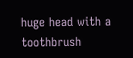huge head with a toothbrush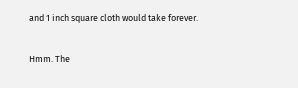and 1 inch square cloth would take forever.


Hmm. The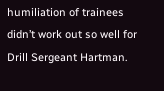humiliation of trainees didn’t work out so well for Drill Sergeant Hartman.